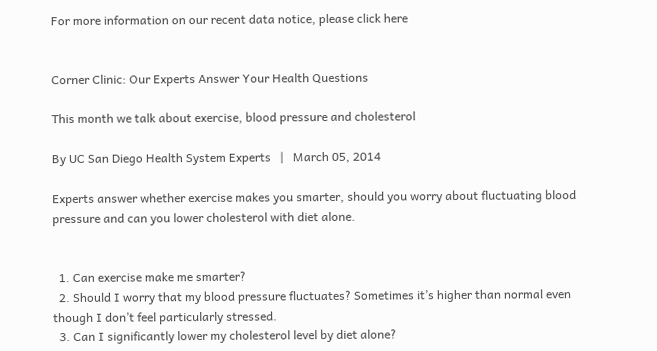For more information on our recent data notice, please click here


Corner Clinic: Our Experts Answer Your Health Questions

This month we talk about exercise, blood pressure and cholesterol

By UC San Diego Health System Experts   |   March 05, 2014

Experts answer whether exercise makes you smarter, should you worry about fluctuating blood pressure and can you lower cholesterol with diet alone.


  1. Can exercise make me smarter?
  2. Should I worry that my blood pressure fluctuates? Sometimes it’s higher than normal even though I don’t feel particularly stressed.
  3. Can I significantly lower my cholesterol level by diet alone?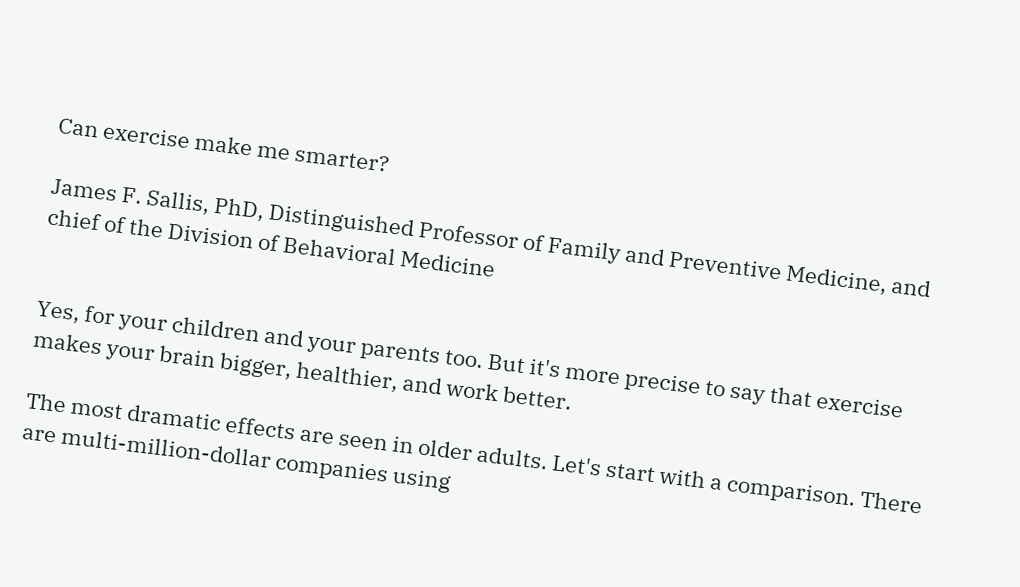Can exercise make me smarter?

James F. Sallis, PhD, Distinguished Professor of Family and Preventive Medicine, and chief of the Division of Behavioral Medicine


Yes, for your children and your parents too. But it's more precise to say that exercise makes your brain bigger, healthier, and work better.

The most dramatic effects are seen in older adults. Let's start with a comparison. There are multi-million-dollar companies using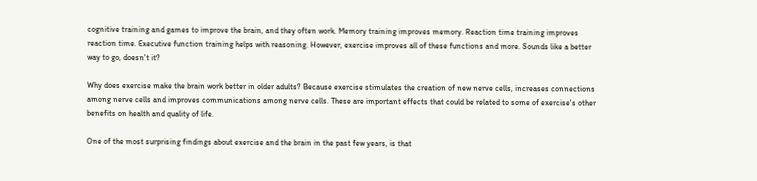cognitive training and games to improve the brain, and they often work. Memory training improves memory. Reaction time training improves reaction time. Executive function training helps with reasoning. However, exercise improves all of these functions and more. Sounds like a better way to go, doesn't it?

Why does exercise make the brain work better in older adults? Because exercise stimulates the creation of new nerve cells, increases connections among nerve cells and improves communications among nerve cells. These are important effects that could be related to some of exercise's other benefits on health and quality of life.

One of the most surprising findings about exercise and the brain in the past few years, is that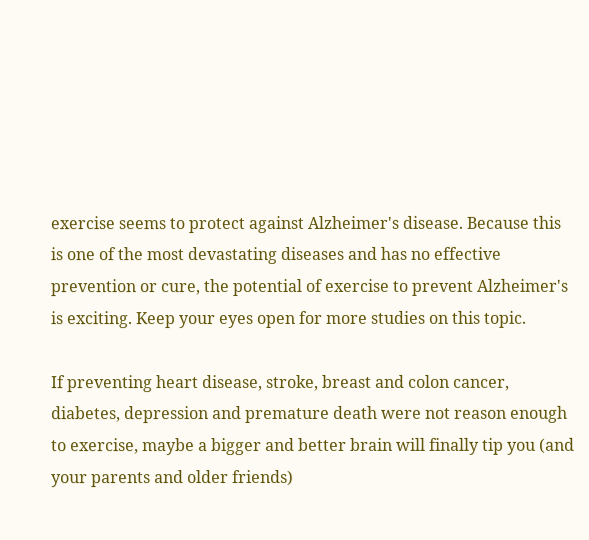exercise seems to protect against Alzheimer's disease. Because this is one of the most devastating diseases and has no effective prevention or cure, the potential of exercise to prevent Alzheimer's is exciting. Keep your eyes open for more studies on this topic.

If preventing heart disease, stroke, breast and colon cancer, diabetes, depression and premature death were not reason enough to exercise, maybe a bigger and better brain will finally tip you (and your parents and older friends)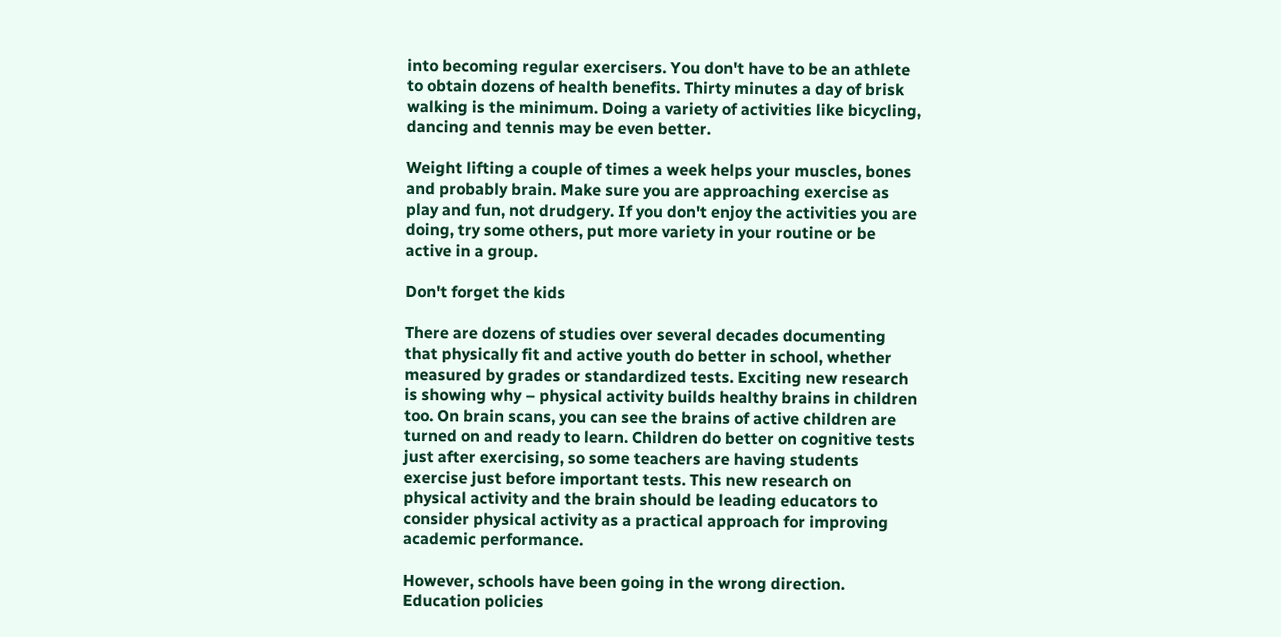into becoming regular exercisers. You don't have to be an athlete to obtain dozens of health benefits. Thirty minutes a day of brisk walking is the minimum. Doing a variety of activities like bicycling, dancing and tennis may be even better.

Weight lifting a couple of times a week helps your muscles, bones and probably brain. Make sure you are approaching exercise as play and fun, not drudgery. If you don't enjoy the activities you are doing, try some others, put more variety in your routine or be active in a group.

Don't forget the kids

There are dozens of studies over several decades documenting that physically fit and active youth do better in school, whether measured by grades or standardized tests. Exciting new research is showing why – physical activity builds healthy brains in children too. On brain scans, you can see the brains of active children are turned on and ready to learn. Children do better on cognitive tests just after exercising, so some teachers are having students exercise just before important tests. This new research on physical activity and the brain should be leading educators to consider physical activity as a practical approach for improving academic performance.

However, schools have been going in the wrong direction. Education policies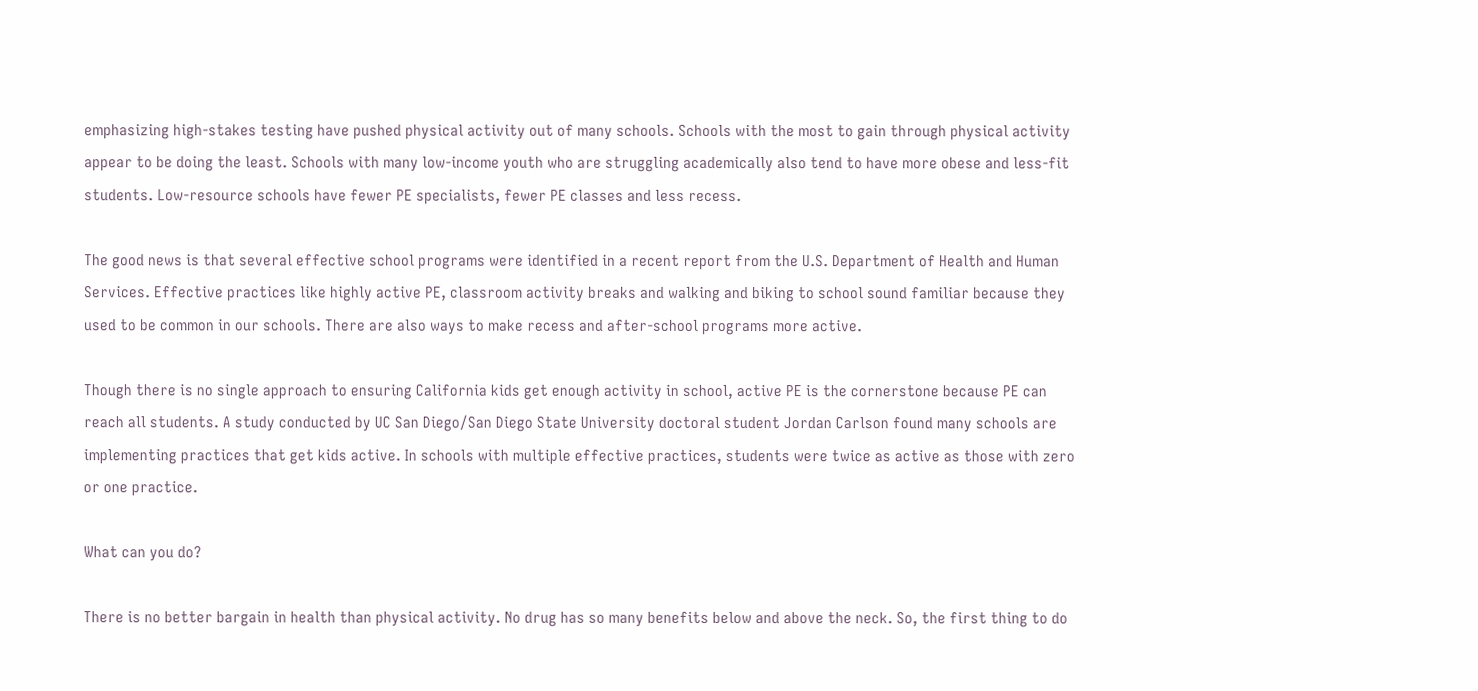emphasizing high-stakes testing have pushed physical activity out of many schools. Schools with the most to gain through physical activity appear to be doing the least. Schools with many low-income youth who are struggling academically also tend to have more obese and less-fit students. Low-resource schools have fewer PE specialists, fewer PE classes and less recess.

The good news is that several effective school programs were identified in a recent report from the U.S. Department of Health and Human Services. Effective practices like highly active PE, classroom activity breaks and walking and biking to school sound familiar because they used to be common in our schools. There are also ways to make recess and after-school programs more active.

Though there is no single approach to ensuring California kids get enough activity in school, active PE is the cornerstone because PE can reach all students. A study conducted by UC San Diego/San Diego State University doctoral student Jordan Carlson found many schools are implementing practices that get kids active. In schools with multiple effective practices, students were twice as active as those with zero or one practice.

What can you do?

There is no better bargain in health than physical activity. No drug has so many benefits below and above the neck. So, the first thing to do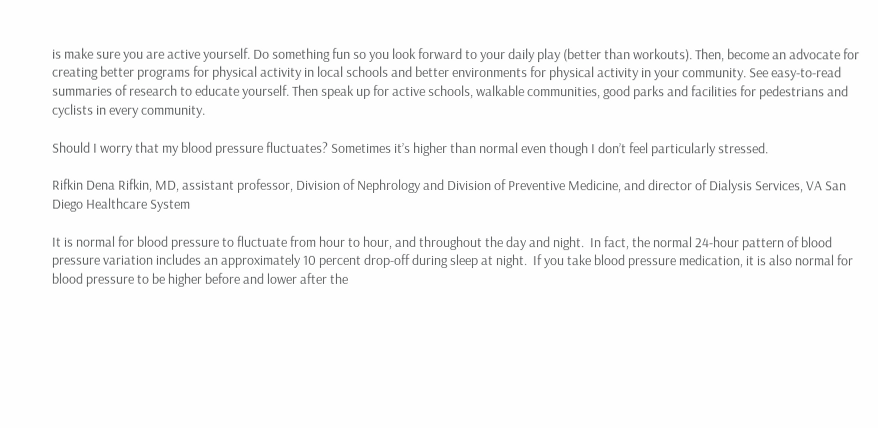is make sure you are active yourself. Do something fun so you look forward to your daily play (better than workouts). Then, become an advocate for creating better programs for physical activity in local schools and better environments for physical activity in your community. See easy-to-read summaries of research to educate yourself. Then speak up for active schools, walkable communities, good parks and facilities for pedestrians and cyclists in every community.

Should I worry that my blood pressure fluctuates? Sometimes it’s higher than normal even though I don’t feel particularly stressed.

Rifkin Dena Rifkin, MD, assistant professor, Division of Nephrology and Division of Preventive Medicine, and director of Dialysis Services, VA San Diego Healthcare System

It is normal for blood pressure to fluctuate from hour to hour, and throughout the day and night.  In fact, the normal 24-hour pattern of blood pressure variation includes an approximately 10 percent drop-off during sleep at night.  If you take blood pressure medication, it is also normal for blood pressure to be higher before and lower after the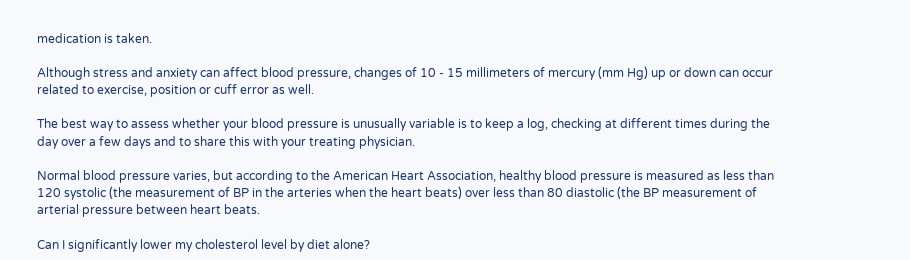medication is taken.

Although stress and anxiety can affect blood pressure, changes of 10 - 15 millimeters of mercury (mm Hg) up or down can occur related to exercise, position or cuff error as well.

The best way to assess whether your blood pressure is unusually variable is to keep a log, checking at different times during the day over a few days and to share this with your treating physician.

Normal blood pressure varies, but according to the American Heart Association, healthy blood pressure is measured as less than 120 systolic (the measurement of BP in the arteries when the heart beats) over less than 80 diastolic (the BP measurement of arterial pressure between heart beats.

Can I significantly lower my cholesterol level by diet alone?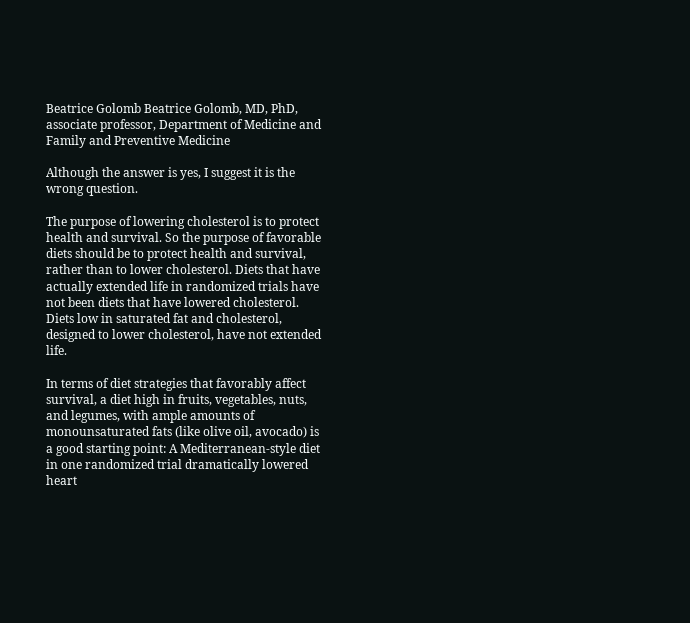Beatrice Golomb Beatrice Golomb, MD, PhD, associate professor, Department of Medicine and Family and Preventive Medicine

Although the answer is yes, I suggest it is the wrong question.

The purpose of lowering cholesterol is to protect health and survival. So the purpose of favorable diets should be to protect health and survival, rather than to lower cholesterol. Diets that have actually extended life in randomized trials have not been diets that have lowered cholesterol. Diets low in saturated fat and cholesterol, designed to lower cholesterol, have not extended life.

In terms of diet strategies that favorably affect survival, a diet high in fruits, vegetables, nuts, and legumes, with ample amounts of monounsaturated fats (like olive oil, avocado) is a good starting point: A Mediterranean-style diet in one randomized trial dramatically lowered heart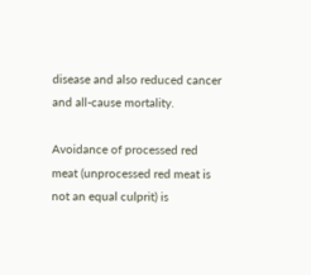disease and also reduced cancer and all-cause mortality.

Avoidance of processed red meat (unprocessed red meat is not an equal culprit) is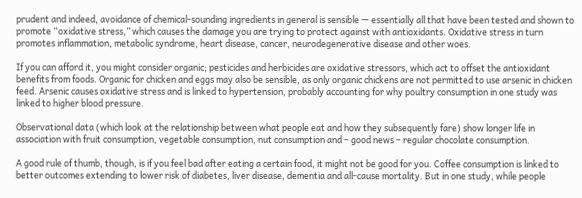prudent and indeed, avoidance of chemical-sounding ingredients in general is sensible — essentially all that have been tested and shown to promote “oxidative stress,” which causes the damage you are trying to protect against with antioxidants. Oxidative stress in turn promotes inflammation, metabolic syndrome, heart disease, cancer, neurodegenerative disease and other woes.

If you can afford it, you might consider organic; pesticides and herbicides are oxidative stressors, which act to offset the antioxidant benefits from foods. Organic for chicken and eggs may also be sensible, as only organic chickens are not permitted to use arsenic in chicken feed. Arsenic causes oxidative stress and is linked to hypertension, probably accounting for why poultry consumption in one study was linked to higher blood pressure.

Observational data (which look at the relationship between what people eat and how they subsequently fare) show longer life in association with fruit consumption, vegetable consumption, nut consumption and – good news – regular chocolate consumption.

A good rule of thumb, though, is if you feel bad after eating a certain food, it might not be good for you. Coffee consumption is linked to better outcomes extending to lower risk of diabetes, liver disease, dementia and all-cause mortality. But in one study, while people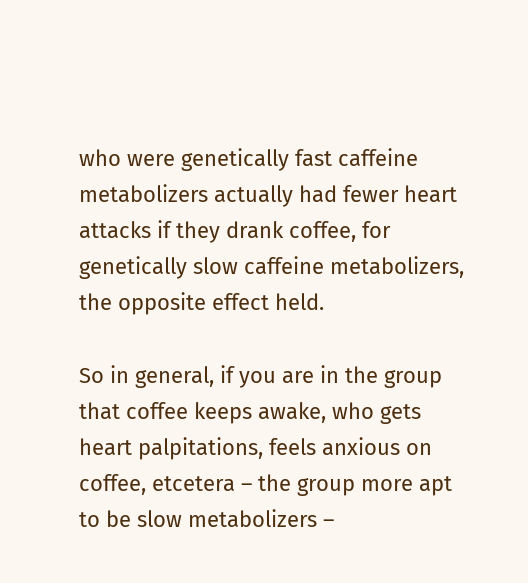who were genetically fast caffeine metabolizers actually had fewer heart attacks if they drank coffee, for genetically slow caffeine metabolizers, the opposite effect held.

So in general, if you are in the group that coffee keeps awake, who gets heart palpitations, feels anxious on coffee, etcetera – the group more apt to be slow metabolizers –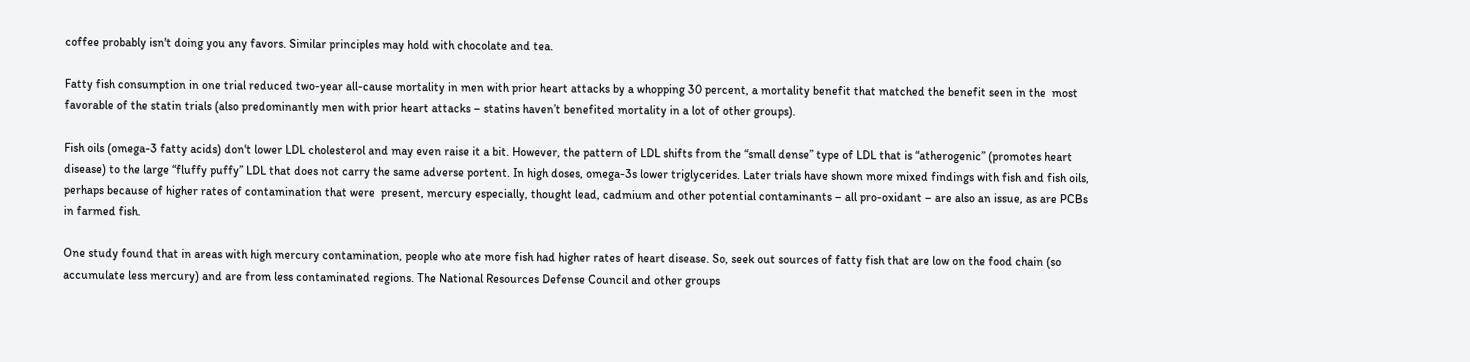coffee probably isn't doing you any favors. Similar principles may hold with chocolate and tea.

Fatty fish consumption in one trial reduced two-year all-cause mortality in men with prior heart attacks by a whopping 30 percent, a mortality benefit that matched the benefit seen in the  most favorable of the statin trials (also predominantly men with prior heart attacks – statins haven’t benefited mortality in a lot of other groups).

Fish oils (omega-3 fatty acids) don't lower LDL cholesterol and may even raise it a bit. However, the pattern of LDL shifts from the “small dense” type of LDL that is “atherogenic” (promotes heart disease) to the large “fluffy puffy” LDL that does not carry the same adverse portent. In high doses, omega-3s lower triglycerides. Later trials have shown more mixed findings with fish and fish oils, perhaps because of higher rates of contamination that were  present, mercury especially, thought lead, cadmium and other potential contaminants – all pro-oxidant – are also an issue, as are PCBs in farmed fish.

One study found that in areas with high mercury contamination, people who ate more fish had higher rates of heart disease. So, seek out sources of fatty fish that are low on the food chain (so accumulate less mercury) and are from less contaminated regions. The National Resources Defense Council and other groups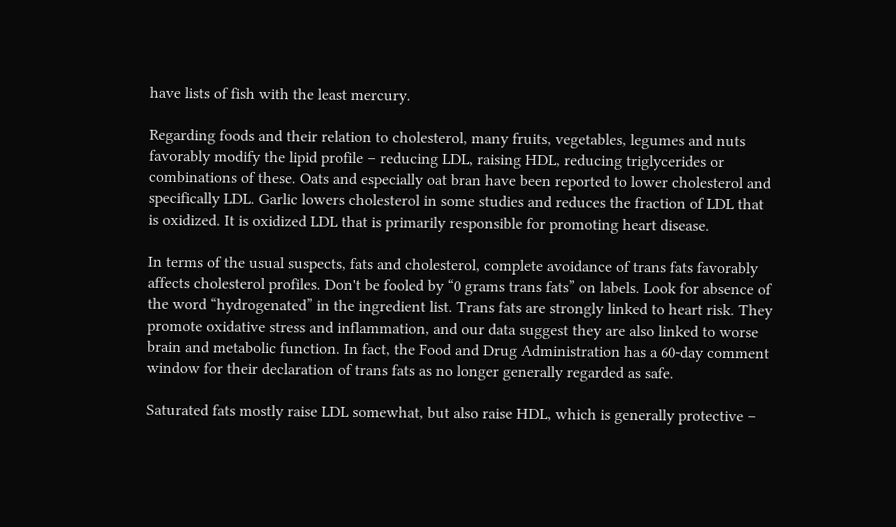have lists of fish with the least mercury.

Regarding foods and their relation to cholesterol, many fruits, vegetables, legumes and nuts favorably modify the lipid profile – reducing LDL, raising HDL, reducing triglycerides or combinations of these. Oats and especially oat bran have been reported to lower cholesterol and specifically LDL. Garlic lowers cholesterol in some studies and reduces the fraction of LDL that is oxidized. It is oxidized LDL that is primarily responsible for promoting heart disease.

In terms of the usual suspects, fats and cholesterol, complete avoidance of trans fats favorably affects cholesterol profiles. Don't be fooled by “0 grams trans fats” on labels. Look for absence of the word “hydrogenated” in the ingredient list. Trans fats are strongly linked to heart risk. They promote oxidative stress and inflammation, and our data suggest they are also linked to worse brain and metabolic function. In fact, the Food and Drug Administration has a 60-day comment window for their declaration of trans fats as no longer generally regarded as safe.

Saturated fats mostly raise LDL somewhat, but also raise HDL, which is generally protective –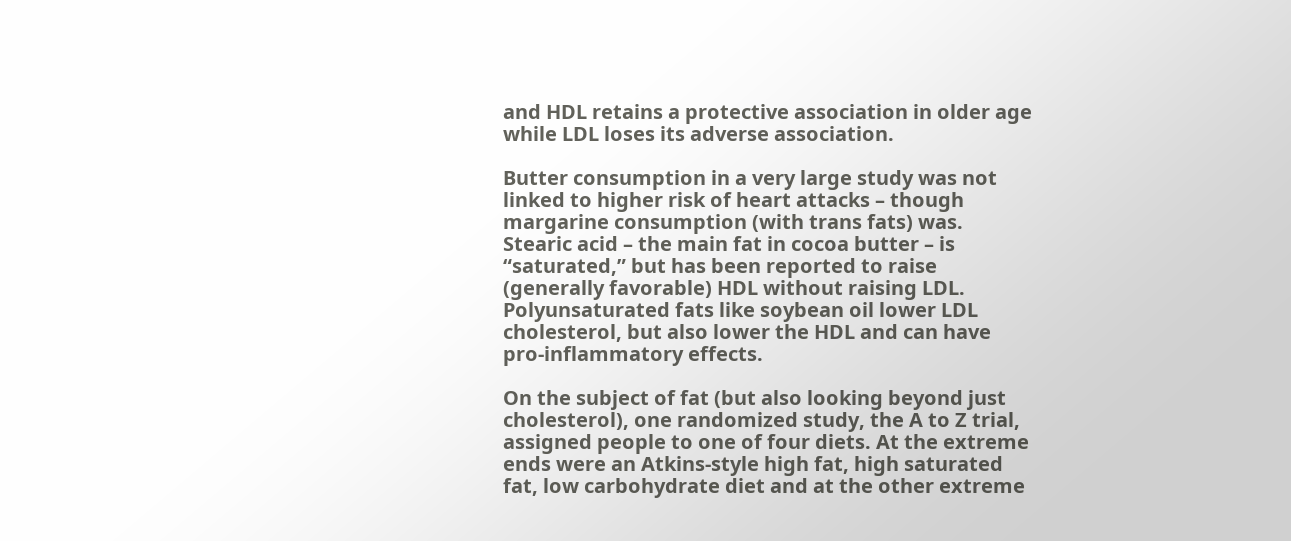and HDL retains a protective association in older age while LDL loses its adverse association.

Butter consumption in a very large study was not linked to higher risk of heart attacks – though margarine consumption (with trans fats) was. Stearic acid – the main fat in cocoa butter – is “saturated,” but has been reported to raise (generally favorable) HDL without raising LDL. Polyunsaturated fats like soybean oil lower LDL cholesterol, but also lower the HDL and can have pro-inflammatory effects.

On the subject of fat (but also looking beyond just cholesterol), one randomized study, the A to Z trial, assigned people to one of four diets. At the extreme ends were an Atkins-style high fat, high saturated fat, low carbohydrate diet and at the other extreme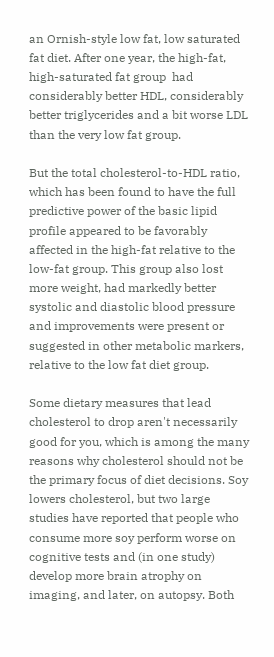an Ornish-style low fat, low saturated fat diet. After one year, the high-fat, high-saturated fat group  had considerably better HDL, considerably better triglycerides and a bit worse LDL than the very low fat group.

But the total cholesterol-to-HDL ratio, which has been found to have the full predictive power of the basic lipid profile appeared to be favorably affected in the high-fat relative to the low-fat group. This group also lost more weight, had markedly better systolic and diastolic blood pressure and improvements were present or suggested in other metabolic markers, relative to the low fat diet group.

Some dietary measures that lead cholesterol to drop aren't necessarily good for you, which is among the many reasons why cholesterol should not be the primary focus of diet decisions. Soy lowers cholesterol, but two large studies have reported that people who consume more soy perform worse on cognitive tests and (in one study) develop more brain atrophy on imaging, and later, on autopsy. Both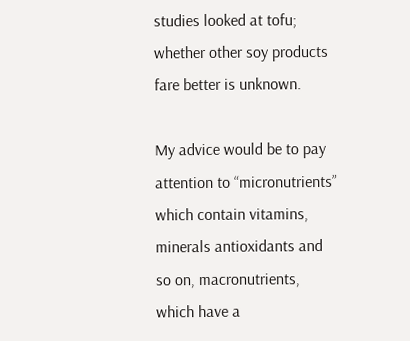studies looked at tofu; whether other soy products fare better is unknown.

My advice would be to pay attention to “micronutrients” which contain vitamins, minerals antioxidants and so on, macronutrients, which have a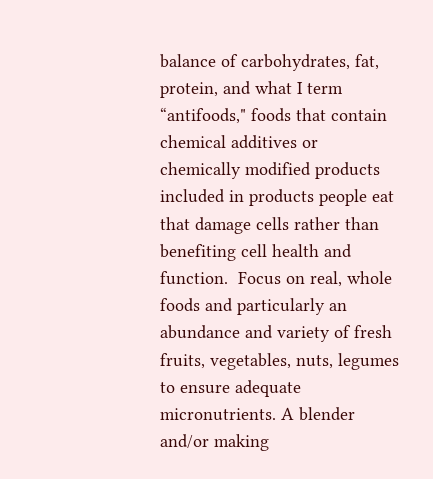balance of carbohydrates, fat, protein, and what I term “antifoods," foods that contain chemical additives or chemically modified products included in products people eat that damage cells rather than benefiting cell health and function.  Focus on real, whole foods and particularly an abundance and variety of fresh fruits, vegetables, nuts, legumes to ensure adequate micronutrients. A blender and/or making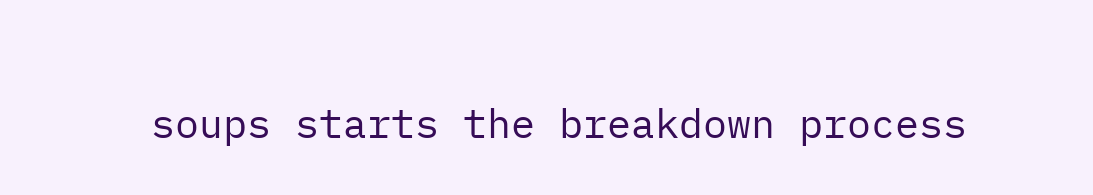soups starts the breakdown process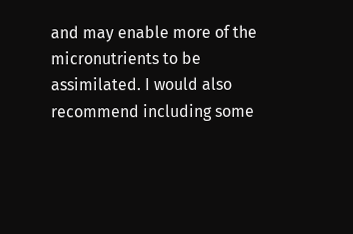and may enable more of the micronutrients to be assimilated. I would also recommend including some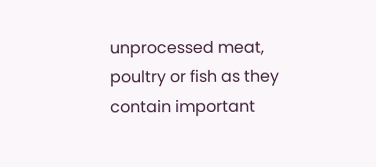unprocessed meat, poultry or fish as they contain important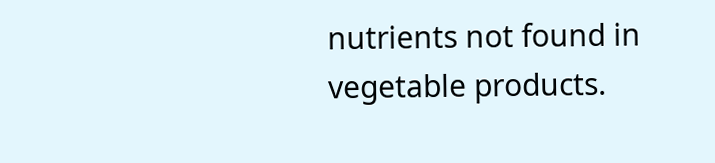nutrients not found in vegetable products.